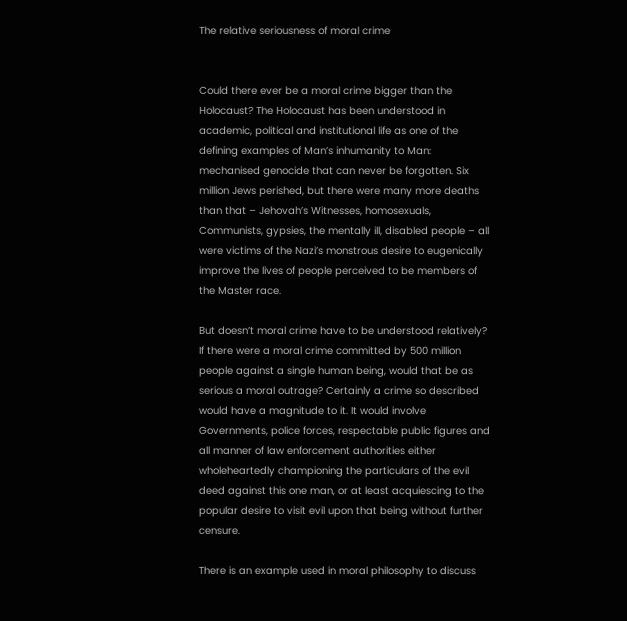The relative seriousness of moral crime


Could there ever be a moral crime bigger than the Holocaust? The Holocaust has been understood in academic, political and institutional life as one of the defining examples of Man’s inhumanity to Man: mechanised genocide that can never be forgotten. Six million Jews perished, but there were many more deaths than that – Jehovah’s Witnesses, homosexuals, Communists, gypsies, the mentally ill, disabled people – all were victims of the Nazi’s monstrous desire to eugenically improve the lives of people perceived to be members of the Master race.

But doesn’t moral crime have to be understood relatively? If there were a moral crime committed by 500 million people against a single human being, would that be as serious a moral outrage? Certainly a crime so described would have a magnitude to it. It would involve Governments, police forces, respectable public figures and all manner of law enforcement authorities either wholeheartedly championing the particulars of the evil deed against this one man, or at least acquiescing to the popular desire to visit evil upon that being without further censure.

There is an example used in moral philosophy to discuss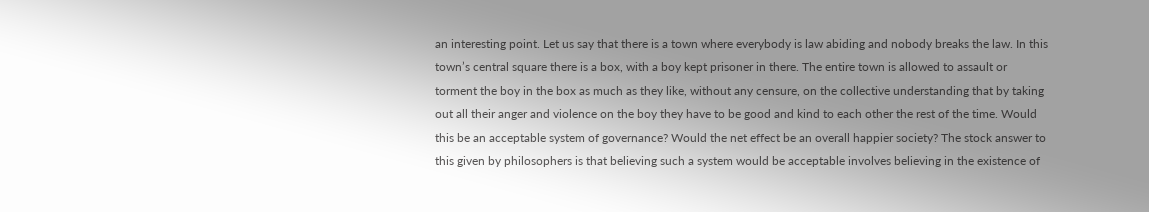an interesting point. Let us say that there is a town where everybody is law abiding and nobody breaks the law. In this town’s central square there is a box, with a boy kept prisoner in there. The entire town is allowed to assault or torment the boy in the box as much as they like, without any censure, on the collective understanding that by taking out all their anger and violence on the boy they have to be good and kind to each other the rest of the time. Would this be an acceptable system of governance? Would the net effect be an overall happier society? The stock answer to this given by philosophers is that believing such a system would be acceptable involves believing in the existence of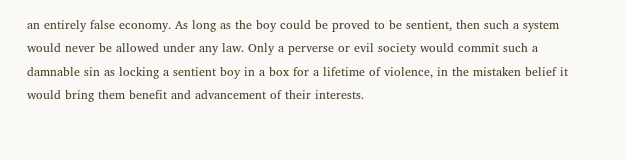an entirely false economy. As long as the boy could be proved to be sentient, then such a system would never be allowed under any law. Only a perverse or evil society would commit such a damnable sin as locking a sentient boy in a box for a lifetime of violence, in the mistaken belief it would bring them benefit and advancement of their interests.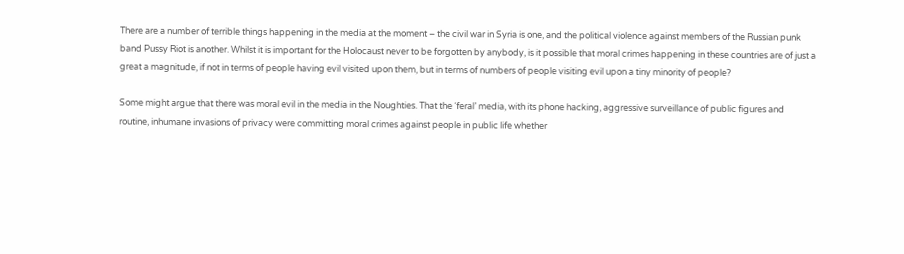There are a number of terrible things happening in the media at the moment – the civil war in Syria is one, and the political violence against members of the Russian punk band Pussy Riot is another. Whilst it is important for the Holocaust never to be forgotten by anybody, is it possible that moral crimes happening in these countries are of just a great a magnitude, if not in terms of people having evil visited upon them, but in terms of numbers of people visiting evil upon a tiny minority of people?

Some might argue that there was moral evil in the media in the Noughties. That the ‘feral’ media, with its phone hacking, aggressive surveillance of public figures and routine, inhumane invasions of privacy were committing moral crimes against people in public life whether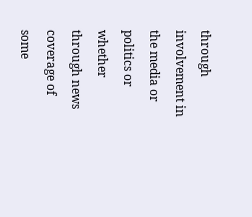through involvement in the media or politics or whether through news coverage of some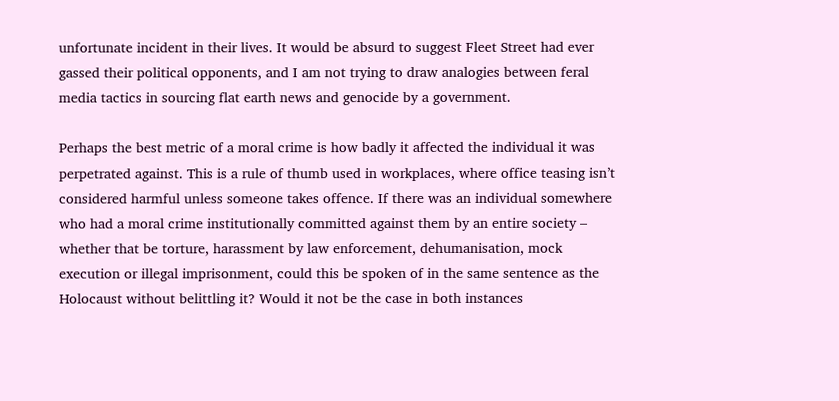unfortunate incident in their lives. It would be absurd to suggest Fleet Street had ever gassed their political opponents, and I am not trying to draw analogies between feral media tactics in sourcing flat earth news and genocide by a government.

Perhaps the best metric of a moral crime is how badly it affected the individual it was perpetrated against. This is a rule of thumb used in workplaces, where office teasing isn’t considered harmful unless someone takes offence. If there was an individual somewhere who had a moral crime institutionally committed against them by an entire society – whether that be torture, harassment by law enforcement, dehumanisation, mock execution or illegal imprisonment, could this be spoken of in the same sentence as the Holocaust without belittling it? Would it not be the case in both instances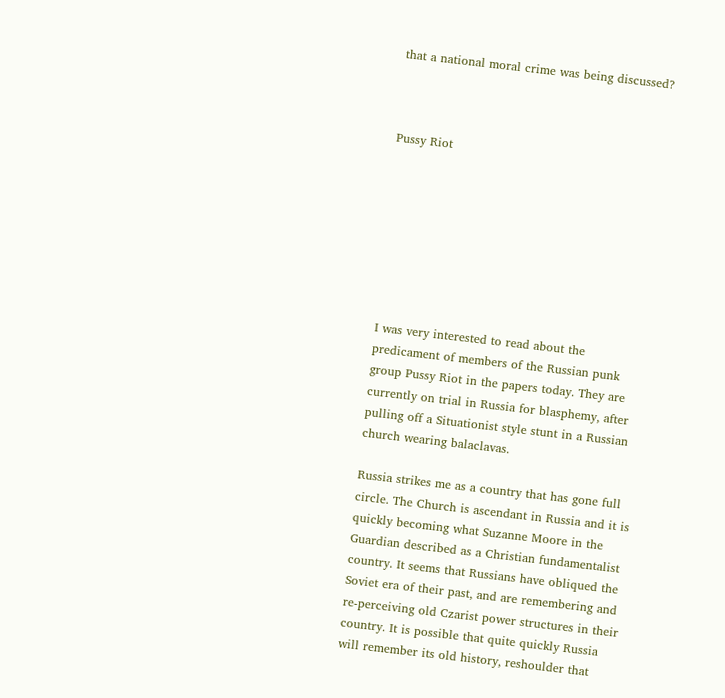that a national moral crime was being discussed?



Pussy Riot








I was very interested to read about the predicament of members of the Russian punk group Pussy Riot in the papers today. They are currently on trial in Russia for blasphemy, after pulling off a Situationist style stunt in a Russian church wearing balaclavas.

Russia strikes me as a country that has gone full circle. The Church is ascendant in Russia and it is quickly becoming what Suzanne Moore in the Guardian described as a Christian fundamentalist country. It seems that Russians have obliqued the Soviet era of their past, and are remembering and re-perceiving old Czarist power structures in their country. It is possible that quite quickly Russia will remember its old history, reshoulder that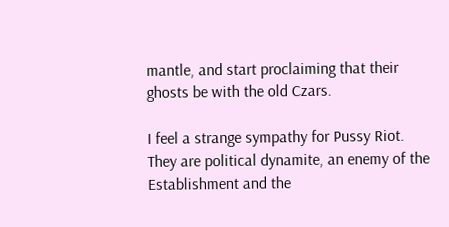mantle, and start proclaiming that their ghosts be with the old Czars.

I feel a strange sympathy for Pussy Riot. They are political dynamite, an enemy of the Establishment and the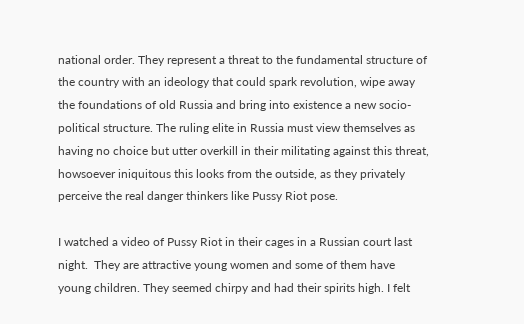national order. They represent a threat to the fundamental structure of the country with an ideology that could spark revolution, wipe away the foundations of old Russia and bring into existence a new socio-political structure. The ruling elite in Russia must view themselves as having no choice but utter overkill in their militating against this threat, howsoever iniquitous this looks from the outside, as they privately perceive the real danger thinkers like Pussy Riot pose.

I watched a video of Pussy Riot in their cages in a Russian court last night.  They are attractive young women and some of them have young children. They seemed chirpy and had their spirits high. I felt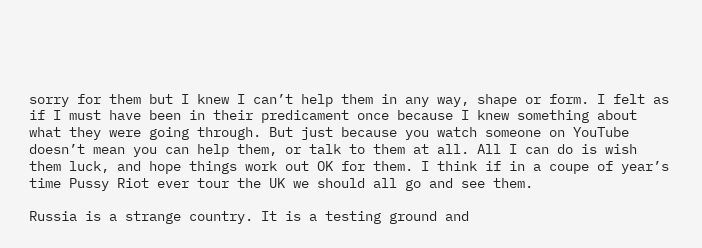sorry for them but I knew I can’t help them in any way, shape or form. I felt as if I must have been in their predicament once because I knew something about what they were going through. But just because you watch someone on YouTube doesn’t mean you can help them, or talk to them at all. All I can do is wish them luck, and hope things work out OK for them. I think if in a coupe of year’s time Pussy Riot ever tour the UK we should all go and see them.

Russia is a strange country. It is a testing ground and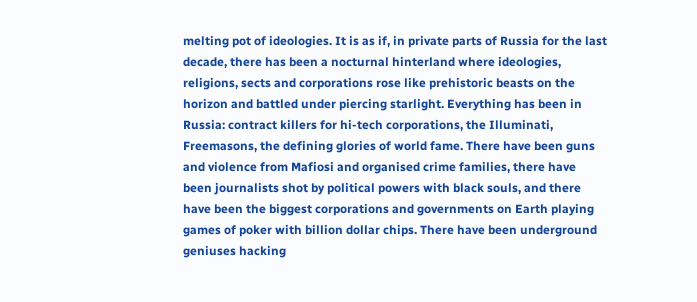melting pot of ideologies. It is as if, in private parts of Russia for the last decade, there has been a nocturnal hinterland where ideologies, religions, sects and corporations rose like prehistoric beasts on the horizon and battled under piercing starlight. Everything has been in Russia: contract killers for hi-tech corporations, the Illuminati, Freemasons, the defining glories of world fame. There have been guns and violence from Mafiosi and organised crime families, there have been journalists shot by political powers with black souls, and there have been the biggest corporations and governments on Earth playing games of poker with billion dollar chips. There have been underground geniuses hacking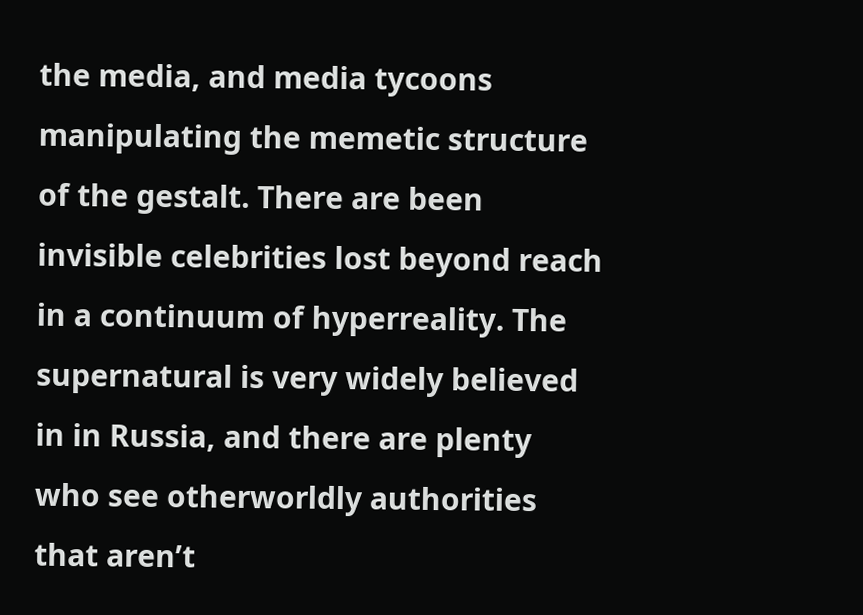the media, and media tycoons manipulating the memetic structure of the gestalt. There are been invisible celebrities lost beyond reach in a continuum of hyperreality. The supernatural is very widely believed in in Russia, and there are plenty who see otherworldly authorities that aren’t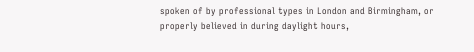spoken of by professional types in London and Birmingham, or properly believed in during daylight hours,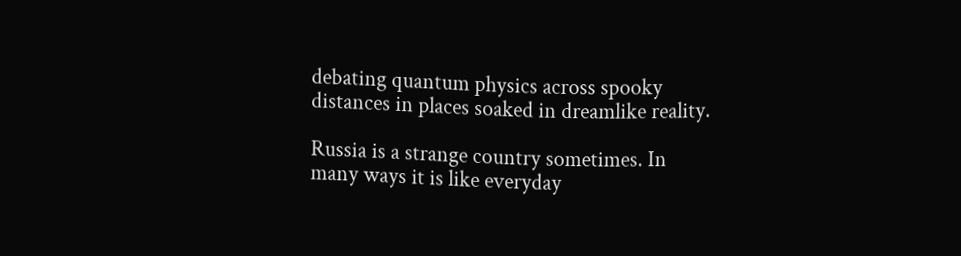debating quantum physics across spooky distances in places soaked in dreamlike reality.

Russia is a strange country sometimes. In many ways it is like everyday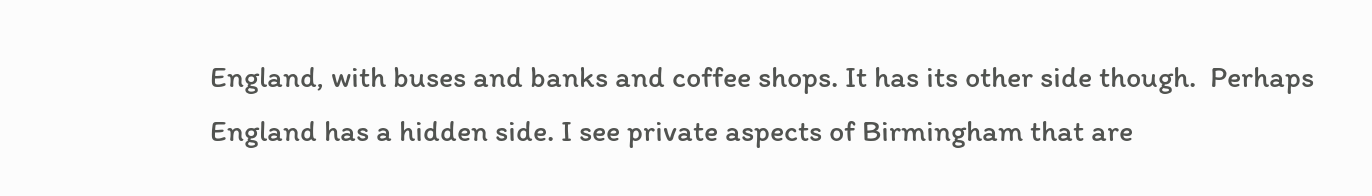England, with buses and banks and coffee shops. It has its other side though.  Perhaps England has a hidden side. I see private aspects of Birmingham that are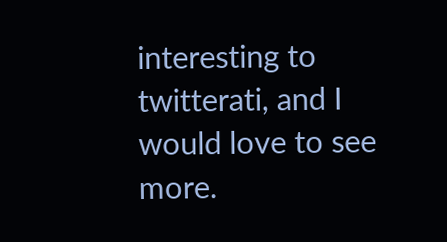interesting to twitterati, and I would love to see more.